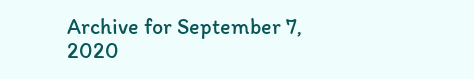Archive for September 7, 2020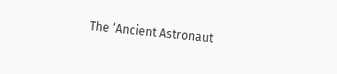The ‘Ancient Astronaut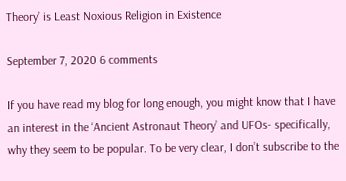Theory’ is Least Noxious Religion in Existence

September 7, 2020 6 comments

If you have read my blog for long enough, you might know that I have an interest in the ‘Ancient Astronaut Theory’ and UFOs- specifically, why they seem to be popular. To be very clear, I don’t subscribe to the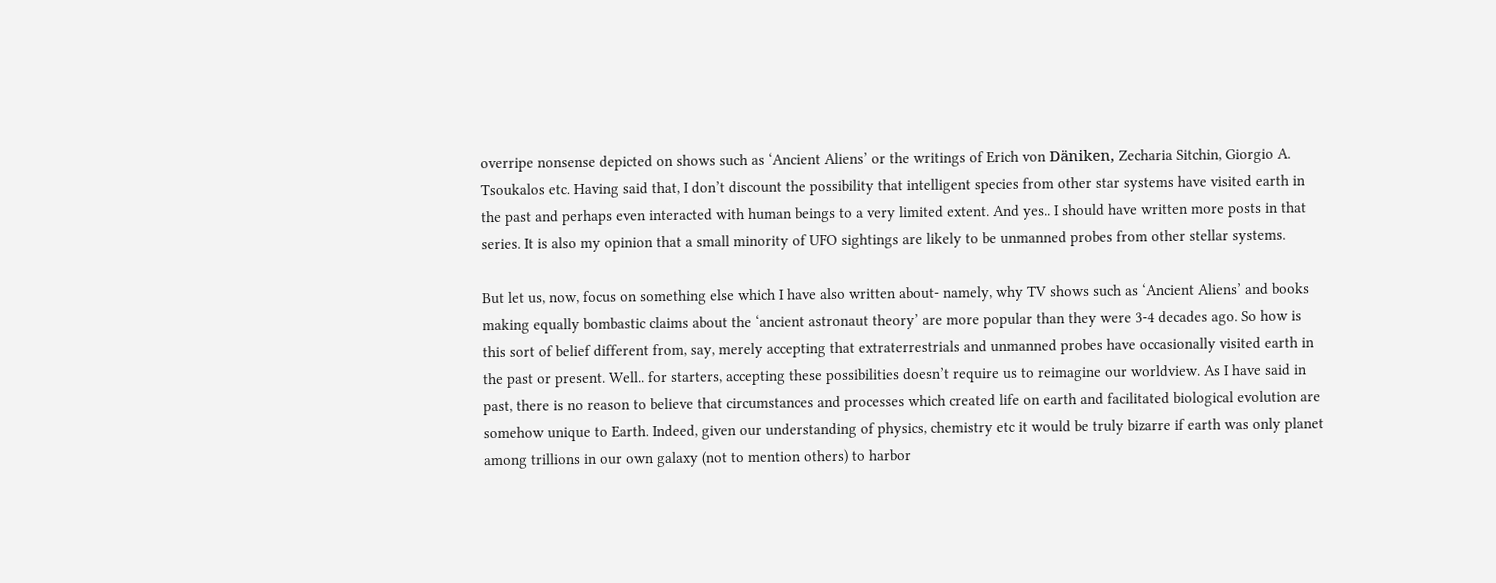overripe nonsense depicted on shows such as ‘Ancient Aliens’ or the writings of Erich von Däniken, Zecharia Sitchin, Giorgio A. Tsoukalos etc. Having said that, I don’t discount the possibility that intelligent species from other star systems have visited earth in the past and perhaps even interacted with human beings to a very limited extent. And yes.. I should have written more posts in that series. It is also my opinion that a small minority of UFO sightings are likely to be unmanned probes from other stellar systems.

But let us, now, focus on something else which I have also written about- namely, why TV shows such as ‘Ancient Aliens’ and books making equally bombastic claims about the ‘ancient astronaut theory’ are more popular than they were 3-4 decades ago. So how is this sort of belief different from, say, merely accepting that extraterrestrials and unmanned probes have occasionally visited earth in the past or present. Well.. for starters, accepting these possibilities doesn’t require us to reimagine our worldview. As I have said in past, there is no reason to believe that circumstances and processes which created life on earth and facilitated biological evolution are somehow unique to Earth. Indeed, given our understanding of physics, chemistry etc it would be truly bizarre if earth was only planet among trillions in our own galaxy (not to mention others) to harbor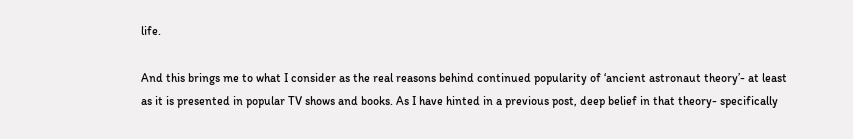life.

And this brings me to what I consider as the real reasons behind continued popularity of ‘ancient astronaut theory’- at least as it is presented in popular TV shows and books. As I have hinted in a previous post, deep belief in that theory- specifically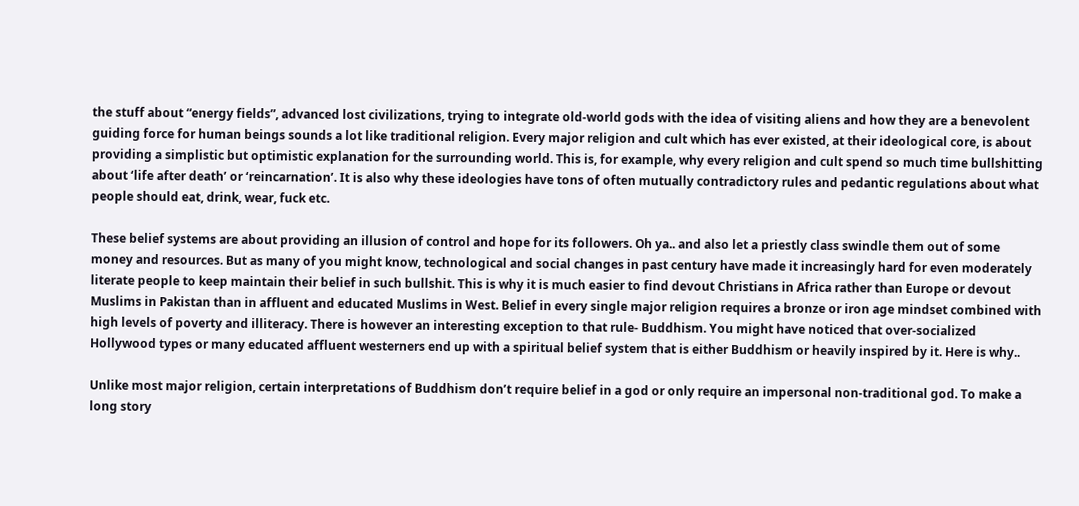the stuff about “energy fields”, advanced lost civilizations, trying to integrate old-world gods with the idea of visiting aliens and how they are a benevolent guiding force for human beings sounds a lot like traditional religion. Every major religion and cult which has ever existed, at their ideological core, is about providing a simplistic but optimistic explanation for the surrounding world. This is, for example, why every religion and cult spend so much time bullshitting about ‘life after death’ or ‘reincarnation’. It is also why these ideologies have tons of often mutually contradictory rules and pedantic regulations about what people should eat, drink, wear, fuck etc.

These belief systems are about providing an illusion of control and hope for its followers. Oh ya.. and also let a priestly class swindle them out of some money and resources. But as many of you might know, technological and social changes in past century have made it increasingly hard for even moderately literate people to keep maintain their belief in such bullshit. This is why it is much easier to find devout Christians in Africa rather than Europe or devout Muslims in Pakistan than in affluent and educated Muslims in West. Belief in every single major religion requires a bronze or iron age mindset combined with high levels of poverty and illiteracy. There is however an interesting exception to that rule- Buddhism. You might have noticed that over-socialized Hollywood types or many educated affluent westerners end up with a spiritual belief system that is either Buddhism or heavily inspired by it. Here is why..

Unlike most major religion, certain interpretations of Buddhism don’t require belief in a god or only require an impersonal non-traditional god. To make a long story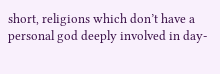short, religions which don’t have a personal god deeply involved in day-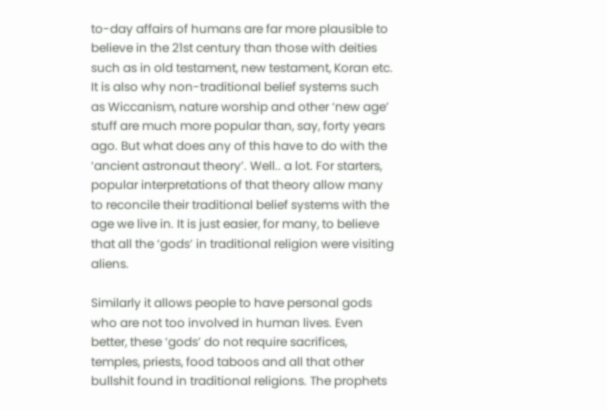to-day affairs of humans are far more plausible to believe in the 21st century than those with deities such as in old testament, new testament, Koran etc. It is also why non-traditional belief systems such as Wiccanism, nature worship and other ‘new age’ stuff are much more popular than, say, forty years ago. But what does any of this have to do with the ‘ancient astronaut theory’. Well.. a lot. For starters, popular interpretations of that theory allow many to reconcile their traditional belief systems with the age we live in. It is just easier, for many, to believe that all the ‘gods’ in traditional religion were visiting aliens.

Similarly it allows people to have personal gods who are not too involved in human lives. Even better, these ‘gods’ do not require sacrifices, temples, priests, food taboos and all that other bullshit found in traditional religions. The prophets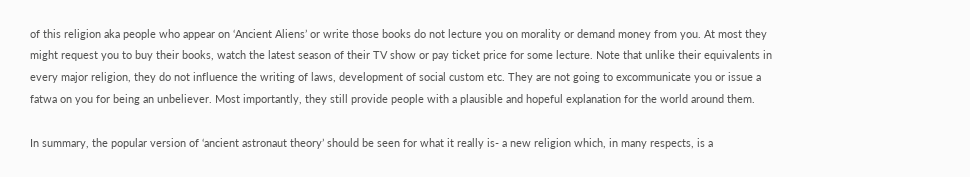of this religion aka people who appear on ‘Ancient Aliens’ or write those books do not lecture you on morality or demand money from you. At most they might request you to buy their books, watch the latest season of their TV show or pay ticket price for some lecture. Note that unlike their equivalents in every major religion, they do not influence the writing of laws, development of social custom etc. They are not going to excommunicate you or issue a fatwa on you for being an unbeliever. Most importantly, they still provide people with a plausible and hopeful explanation for the world around them.

In summary, the popular version of ‘ancient astronaut theory’ should be seen for what it really is- a new religion which, in many respects, is a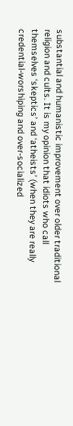substantial and humanistic improvement over older traditional religion and cults. It is my opinion that idiots who call themselves ‘skeptics’ and ‘atheists’ (when they are really credential-worshiping and over-socialized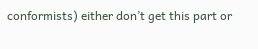conformists) either don’t get this part or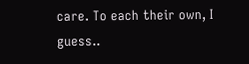care. To each their own, I guess..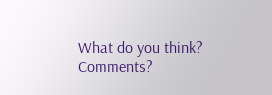What do you think? Comments?